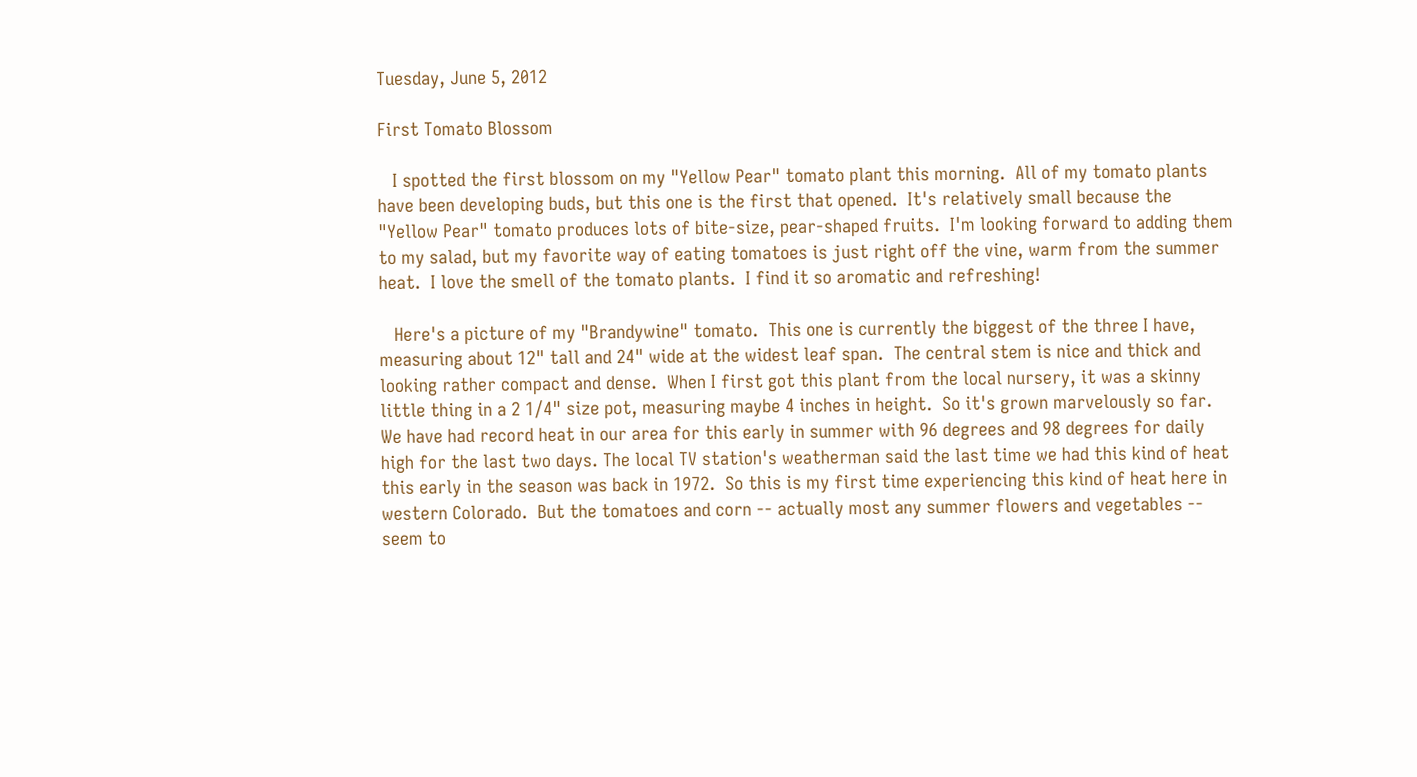Tuesday, June 5, 2012

First Tomato Blossom

   I spotted the first blossom on my "Yellow Pear" tomato plant this morning.  All of my tomato plants have been developing buds, but this one is the first that opened.  It's relatively small because the "Yellow Pear" tomato produces lots of bite-size, pear-shaped fruits.  I'm looking forward to adding them to my salad, but my favorite way of eating tomatoes is just right off the vine, warm from the summer heat.  I love the smell of the tomato plants.  I find it so aromatic and refreshing!

   Here's a picture of my "Brandywine" tomato.  This one is currently the biggest of the three I have, measuring about 12" tall and 24" wide at the widest leaf span.  The central stem is nice and thick and looking rather compact and dense.  When I first got this plant from the local nursery, it was a skinny little thing in a 2 1/4" size pot, measuring maybe 4 inches in height.  So it's grown marvelously so far.  We have had record heat in our area for this early in summer with 96 degrees and 98 degrees for daily high for the last two days. The local TV station's weatherman said the last time we had this kind of heat this early in the season was back in 1972.  So this is my first time experiencing this kind of heat here in western Colorado.  But the tomatoes and corn -- actually most any summer flowers and vegetables -- seem to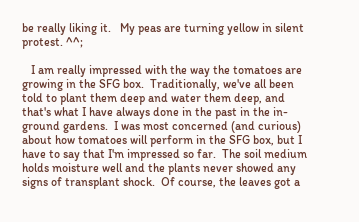be really liking it.   My peas are turning yellow in silent protest. ^^;

   I am really impressed with the way the tomatoes are growing in the SFG box.  Traditionally, we've all been  told to plant them deep and water them deep, and that's what I have always done in the past in the in-ground gardens.  I was most concerned (and curious) about how tomatoes will perform in the SFG box, but I have to say that I'm impressed so far.  The soil medium holds moisture well and the plants never showed any signs of transplant shock.  Of course, the leaves got a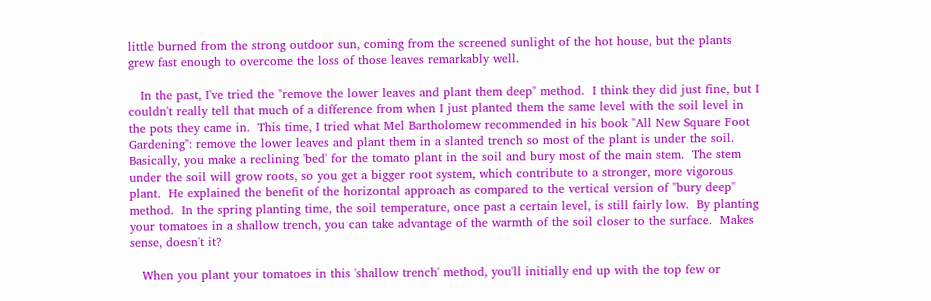little burned from the strong outdoor sun, coming from the screened sunlight of the hot house, but the plants grew fast enough to overcome the loss of those leaves remarkably well.

   In the past, I've tried the "remove the lower leaves and plant them deep" method.  I think they did just fine, but I couldn't really tell that much of a difference from when I just planted them the same level with the soil level in the pots they came in.  This time, I tried what Mel Bartholomew recommended in his book "All New Square Foot Gardening": remove the lower leaves and plant them in a slanted trench so most of the plant is under the soil.  Basically, you make a reclining 'bed' for the tomato plant in the soil and bury most of the main stem.  The stem under the soil will grow roots, so you get a bigger root system, which contribute to a stronger, more vigorous plant.  He explained the benefit of the horizontal approach as compared to the vertical version of "bury deep" method.  In the spring planting time, the soil temperature, once past a certain level, is still fairly low.  By planting your tomatoes in a shallow trench, you can take advantage of the warmth of the soil closer to the surface.  Makes sense, doesn't it?

   When you plant your tomatoes in this 'shallow trench' method, you'll initially end up with the top few or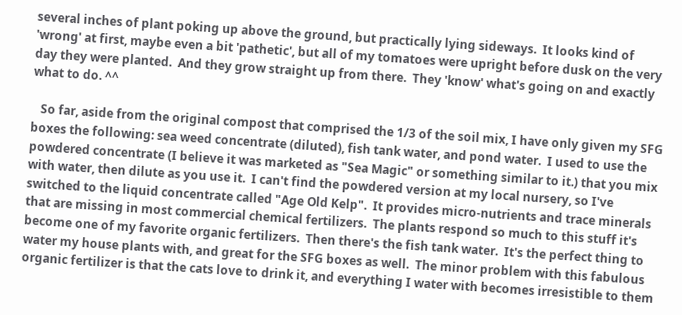several inches of plant poking up above the ground, but practically lying sideways.  It looks kind of 'wrong' at first, maybe even a bit 'pathetic', but all of my tomatoes were upright before dusk on the very day they were planted.  And they grow straight up from there.  They 'know' what's going on and exactly what to do. ^^

   So far, aside from the original compost that comprised the 1/3 of the soil mix, I have only given my SFG boxes the following: sea weed concentrate (diluted), fish tank water, and pond water.  I used to use the powdered concentrate (I believe it was marketed as "Sea Magic" or something similar to it.) that you mix with water, then dilute as you use it.  I can't find the powdered version at my local nursery, so I've switched to the liquid concentrate called "Age Old Kelp".  It provides micro-nutrients and trace minerals that are missing in most commercial chemical fertilizers.  The plants respond so much to this stuff it's become one of my favorite organic fertilizers.  Then there's the fish tank water.  It's the perfect thing to water my house plants with, and great for the SFG boxes as well.  The minor problem with this fabulous organic fertilizer is that the cats love to drink it, and everything I water with becomes irresistible to them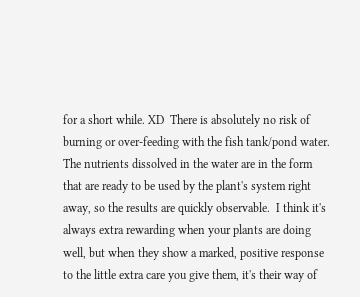for a short while. XD  There is absolutely no risk of burning or over-feeding with the fish tank/pond water.  The nutrients dissolved in the water are in the form that are ready to be used by the plant's system right away, so the results are quickly observable.  I think it's always extra rewarding when your plants are doing well, but when they show a marked, positive response to the little extra care you give them, it's their way of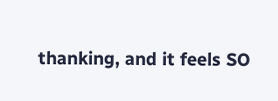thanking, and it feels SO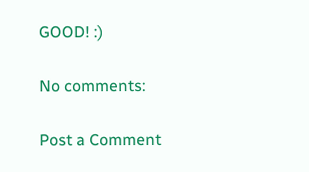GOOD! :)

No comments:

Post a Comment